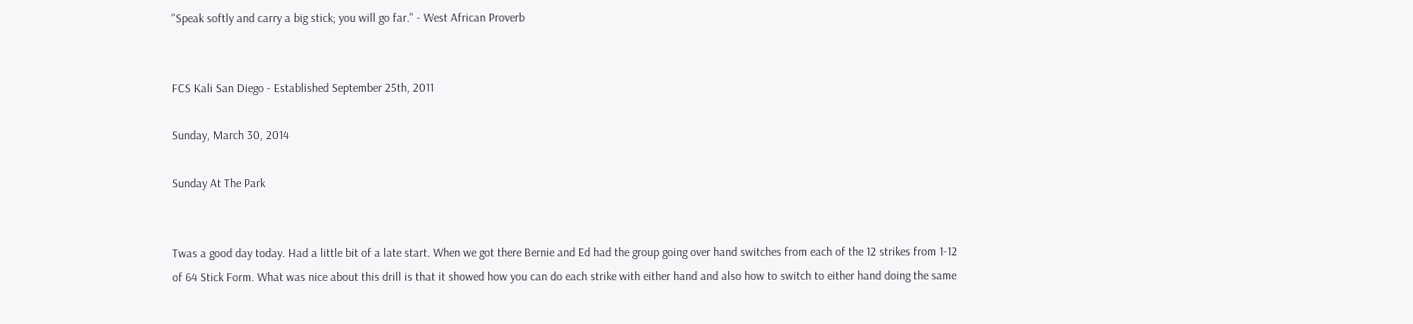"Speak softly and carry a big stick; you will go far." - West African Proverb


FCS Kali San Diego - Established September 25th, 2011

Sunday, March 30, 2014

Sunday At The Park


Twas a good day today. Had a little bit of a late start. When we got there Bernie and Ed had the group going over hand switches from each of the 12 strikes from 1-12 of 64 Stick Form. What was nice about this drill is that it showed how you can do each strike with either hand and also how to switch to either hand doing the same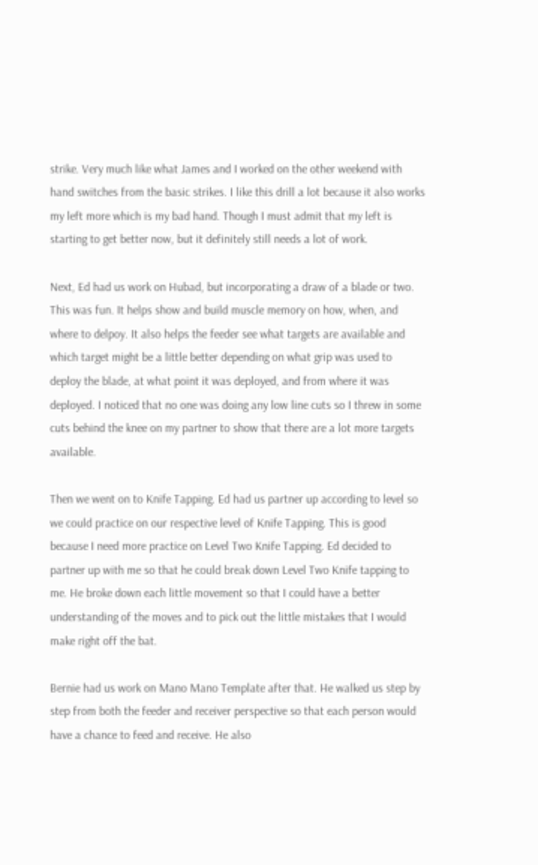strike. Very much like what James and I worked on the other weekend with hand switches from the basic strikes. I like this drill a lot because it also works my left more which is my bad hand. Though I must admit that my left is starting to get better now, but it definitely still needs a lot of work.

Next, Ed had us work on Hubad, but incorporating a draw of a blade or two. This was fun. It helps show and build muscle memory on how, when, and where to delpoy. It also helps the feeder see what targets are available and which target might be a little better depending on what grip was used to deploy the blade, at what point it was deployed, and from where it was deployed. I noticed that no one was doing any low line cuts so I threw in some cuts behind the knee on my partner to show that there are a lot more targets available.

Then we went on to Knife Tapping. Ed had us partner up according to level so we could practice on our respective level of Knife Tapping. This is good because I need more practice on Level Two Knife Tapping. Ed decided to partner up with me so that he could break down Level Two Knife tapping to me. He broke down each little movement so that I could have a better understanding of the moves and to pick out the little mistakes that I would make right off the bat.

Bernie had us work on Mano Mano Template after that. He walked us step by step from both the feeder and receiver perspective so that each person would have a chance to feed and receive. He also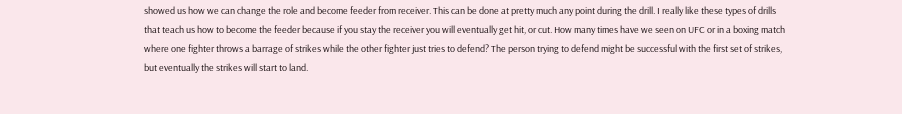showed us how we can change the role and become feeder from receiver. This can be done at pretty much any point during the drill. I really like these types of drills that teach us how to become the feeder because if you stay the receiver you will eventually get hit, or cut. How many times have we seen on UFC or in a boxing match where one fighter throws a barrage of strikes while the other fighter just tries to defend? The person trying to defend might be successful with the first set of strikes, but eventually the strikes will start to land.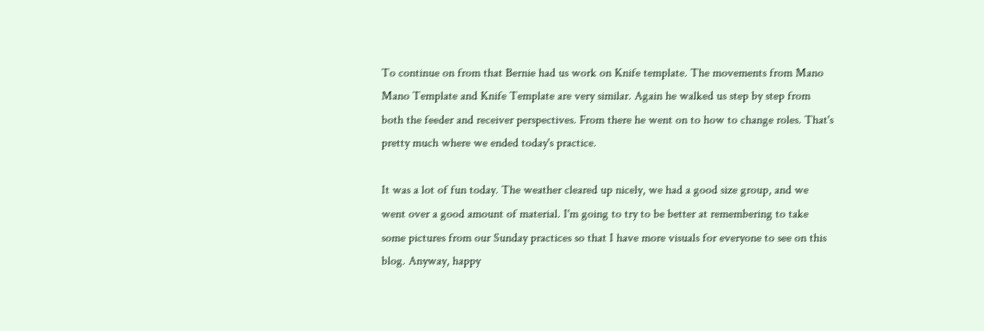To continue on from that Bernie had us work on Knife template. The movements from Mano Mano Template and Knife Template are very similar. Again he walked us step by step from both the feeder and receiver perspectives. From there he went on to how to change roles. That's pretty much where we ended today's practice.

It was a lot of fun today. The weather cleared up nicely, we had a good size group, and we went over a good amount of material. I'm going to try to be better at remembering to take some pictures from our Sunday practices so that I have more visuals for everyone to see on this blog. Anyway, happy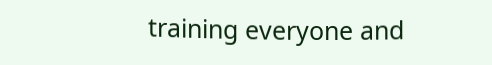training everyone and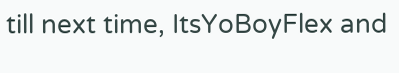till next time, ItsYoBoyFlex and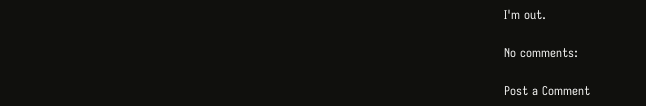I'm out.

No comments:

Post a Comment